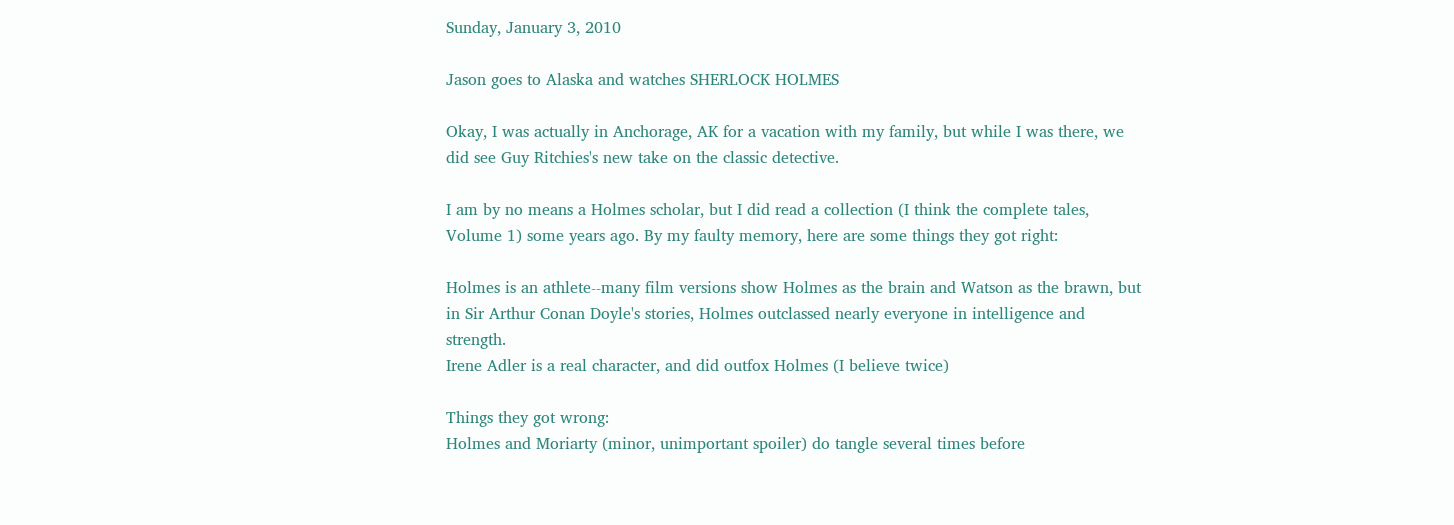Sunday, January 3, 2010

Jason goes to Alaska and watches SHERLOCK HOLMES

Okay, I was actually in Anchorage, AK for a vacation with my family, but while I was there, we did see Guy Ritchies's new take on the classic detective.

I am by no means a Holmes scholar, but I did read a collection (I think the complete tales, Volume 1) some years ago. By my faulty memory, here are some things they got right:

Holmes is an athlete--many film versions show Holmes as the brain and Watson as the brawn, but in Sir Arthur Conan Doyle's stories, Holmes outclassed nearly everyone in intelligence and strength.
Irene Adler is a real character, and did outfox Holmes (I believe twice)

Things they got wrong:
Holmes and Moriarty (minor, unimportant spoiler) do tangle several times before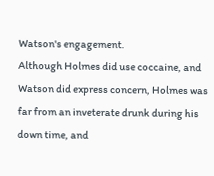Watson's engagement.
Although Holmes did use coccaine, and Watson did express concern, Holmes was far from an inveterate drunk during his down time, and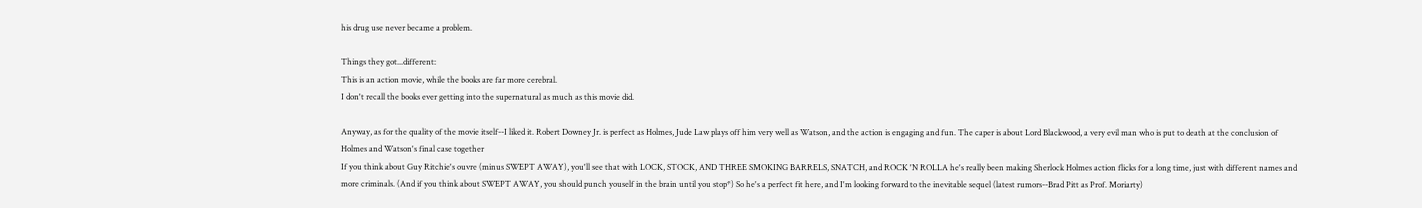his drug use never became a problem.

Things they got...different:
This is an action movie, while the books are far more cerebral.
I don't recall the books ever getting into the supernatural as much as this movie did.

Anyway, as for the quality of the movie itself--I liked it. Robert Downey Jr. is perfect as Holmes, Jude Law plays off him very well as Watson, and the action is engaging and fun. The caper is about Lord Blackwood, a very evil man who is put to death at the conclusion of Holmes and Watson's final case together
If you think about Guy Ritchie's ouvre (minus SWEPT AWAY), you'll see that with LOCK, STOCK, AND THREE SMOKING BARRELS, SNATCH, and ROCK 'N ROLLA he's really been making Sherlock Holmes action flicks for a long time, just with different names and more criminals. (And if you think about SWEPT AWAY, you should punch youself in the brain until you stop*) So he's a perfect fit here, and I'm looking forward to the inevitable sequel (latest rumors--Brad Pitt as Prof. Moriarty)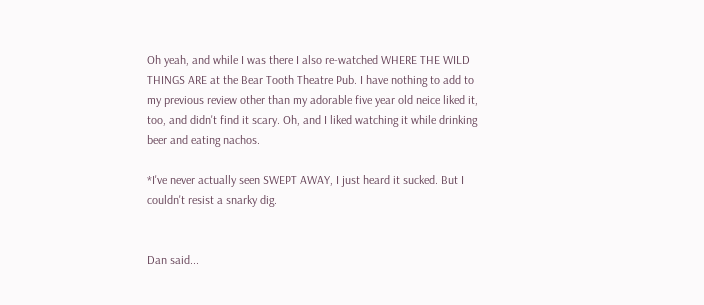Oh yeah, and while I was there I also re-watched WHERE THE WILD THINGS ARE at the Bear Tooth Theatre Pub. I have nothing to add to my previous review other than my adorable five year old neice liked it, too, and didn't find it scary. Oh, and I liked watching it while drinking beer and eating nachos.

*I've never actually seen SWEPT AWAY, I just heard it sucked. But I couldn't resist a snarky dig.


Dan said...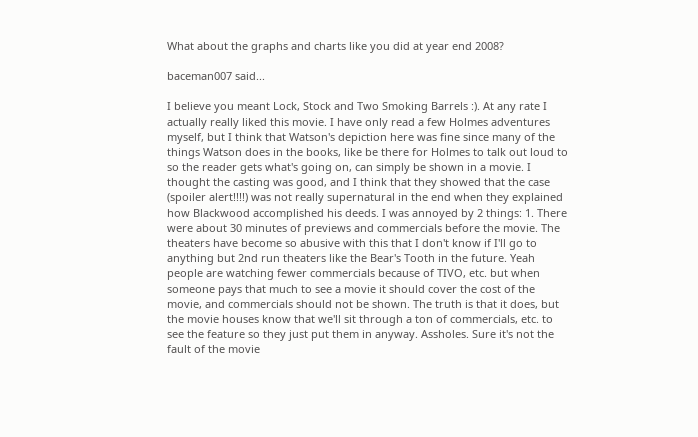What about the graphs and charts like you did at year end 2008?

baceman007 said...

I believe you meant Lock, Stock and Two Smoking Barrels :). At any rate I actually really liked this movie. I have only read a few Holmes adventures myself, but I think that Watson's depiction here was fine since many of the things Watson does in the books, like be there for Holmes to talk out loud to so the reader gets what's going on, can simply be shown in a movie. I thought the casting was good, and I think that they showed that the case (spoiler alert!!!!) was not really supernatural in the end when they explained how Blackwood accomplished his deeds. I was annoyed by 2 things: 1. There were about 30 minutes of previews and commercials before the movie. The theaters have become so abusive with this that I don't know if I'll go to anything but 2nd run theaters like the Bear's Tooth in the future. Yeah people are watching fewer commercials because of TIVO, etc. but when someone pays that much to see a movie it should cover the cost of the movie, and commercials should not be shown. The truth is that it does, but the movie houses know that we'll sit through a ton of commercials, etc. to see the feature so they just put them in anyway. Assholes. Sure it's not the fault of the movie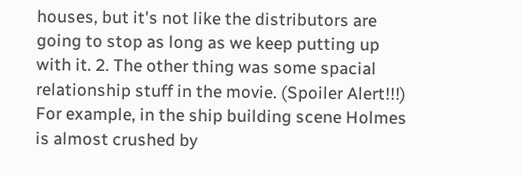houses, but it's not like the distributors are going to stop as long as we keep putting up with it. 2. The other thing was some spacial relationship stuff in the movie. (Spoiler Alert!!!) For example, in the ship building scene Holmes is almost crushed by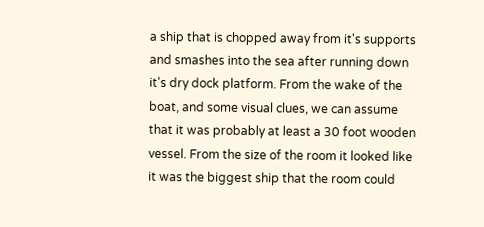a ship that is chopped away from it's supports and smashes into the sea after running down it's dry dock platform. From the wake of the boat, and some visual clues, we can assume that it was probably at least a 30 foot wooden vessel. From the size of the room it looked like it was the biggest ship that the room could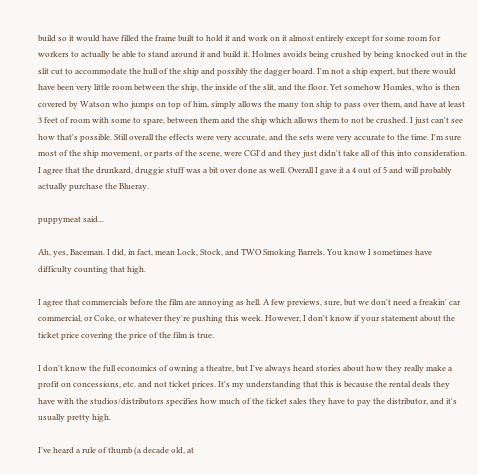build so it would have filled the frame built to hold it and work on it almost entirely except for some room for workers to actually be able to stand around it and build it. Holmes avoids being crushed by being knocked out in the slit cut to accommodate the hull of the ship and possibly the dagger board. I'm not a ship expert, but there would have been very little room between the ship, the inside of the slit, and the floor. Yet somehow Homles, who is then covered by Watson who jumps on top of him, simply allows the many ton ship to pass over them, and have at least 3 feet of room with some to spare, between them and the ship which allows them to not be crushed. I just can't see how that's possible. Still overall the effects were very accurate, and the sets were very accurate to the time. I'm sure most of the ship movement, or parts of the scene, were CGI'd and they just didn't take all of this into consideration. I agree that the drunkard, druggie stuff was a bit over done as well. Overall I gave it a 4 out of 5 and will probably actually purchase the Blueray.

puppymeat said...

Ah, yes, Baceman. I did, in fact, mean Lock, Stock, and TWO Smoking Barrels. You know I sometimes have difficulty counting that high.

I agree that commercials before the film are annoying as hell. A few previews, sure, but we don't need a freakin' car commercial, or Coke, or whatever they're pushing this week. However, I don't know if your statement about the ticket price covering the price of the film is true.

I don't know the full economics of owning a theatre, but I've always heard stories about how they really make a profit on concessions, etc. and not ticket prices. It's my understanding that this is because the rental deals they have with the studios/distributors specifies how much of the ticket sales they have to pay the distributor, and it's usually pretty high.

I've heard a rule of thumb (a decade old, at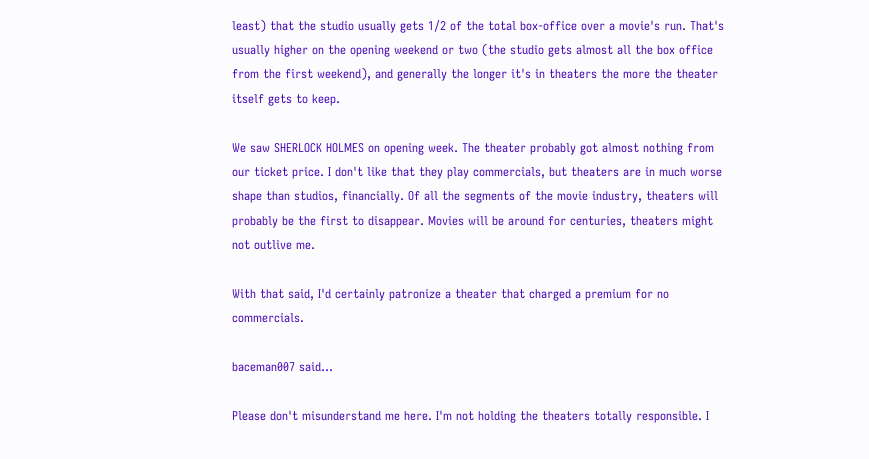least) that the studio usually gets 1/2 of the total box-office over a movie's run. That's usually higher on the opening weekend or two (the studio gets almost all the box office from the first weekend), and generally the longer it's in theaters the more the theater itself gets to keep.

We saw SHERLOCK HOLMES on opening week. The theater probably got almost nothing from our ticket price. I don't like that they play commercials, but theaters are in much worse shape than studios, financially. Of all the segments of the movie industry, theaters will probably be the first to disappear. Movies will be around for centuries, theaters might not outlive me.

With that said, I'd certainly patronize a theater that charged a premium for no commercials.

baceman007 said...

Please don't misunderstand me here. I'm not holding the theaters totally responsible. I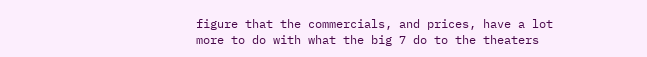figure that the commercials, and prices, have a lot more to do with what the big 7 do to the theaters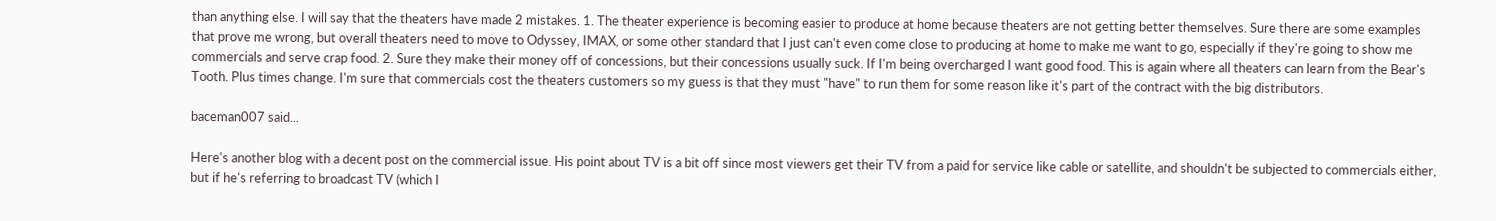than anything else. I will say that the theaters have made 2 mistakes. 1. The theater experience is becoming easier to produce at home because theaters are not getting better themselves. Sure there are some examples that prove me wrong, but overall theaters need to move to Odyssey, IMAX, or some other standard that I just can't even come close to producing at home to make me want to go, especially if they're going to show me commercials and serve crap food. 2. Sure they make their money off of concessions, but their concessions usually suck. If I'm being overcharged I want good food. This is again where all theaters can learn from the Bear's Tooth. Plus times change. I'm sure that commercials cost the theaters customers so my guess is that they must "have" to run them for some reason like it's part of the contract with the big distributors.

baceman007 said...

Here's another blog with a decent post on the commercial issue. His point about TV is a bit off since most viewers get their TV from a paid for service like cable or satellite, and shouldn't be subjected to commercials either, but if he's referring to broadcast TV (which I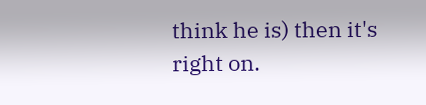think he is) then it's right on.